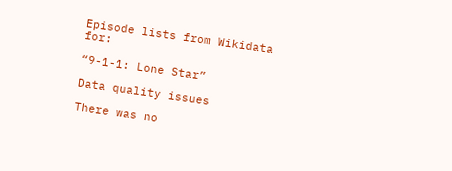Episode lists from Wikidata for:

“9-1-1: Lone Star”

Data quality issues

There was no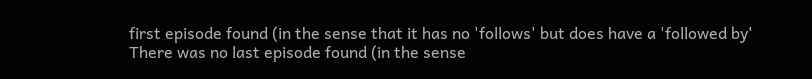first episode found (in the sense that it has no 'follows' but does have a 'followed by'
There was no last episode found (in the sense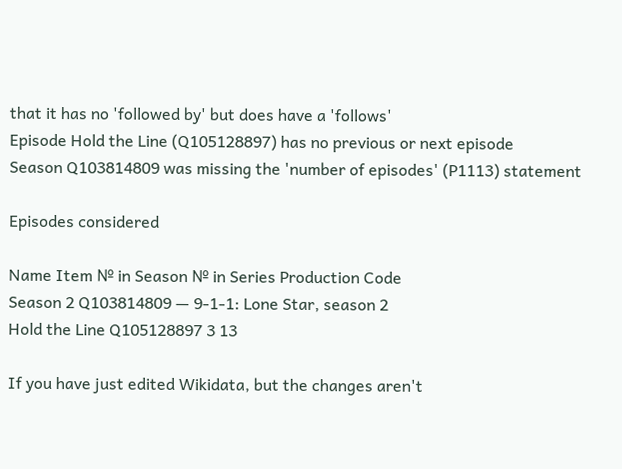that it has no 'followed by' but does have a 'follows'
Episode Hold the Line (Q105128897) has no previous or next episode
Season Q103814809 was missing the 'number of episodes' (P1113) statement

Episodes considered

Name Item № in Season № in Series Production Code
Season 2 Q103814809 — 9-1-1: Lone Star, season 2
Hold the Line Q105128897 3 13

If you have just edited Wikidata, but the changes aren't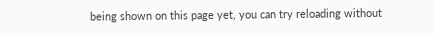being shown on this page yet, you can try reloading without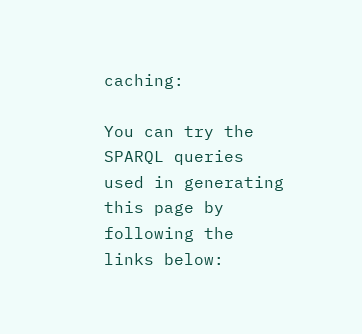caching:

You can try the SPARQL queries used in generating this page by following the links below: